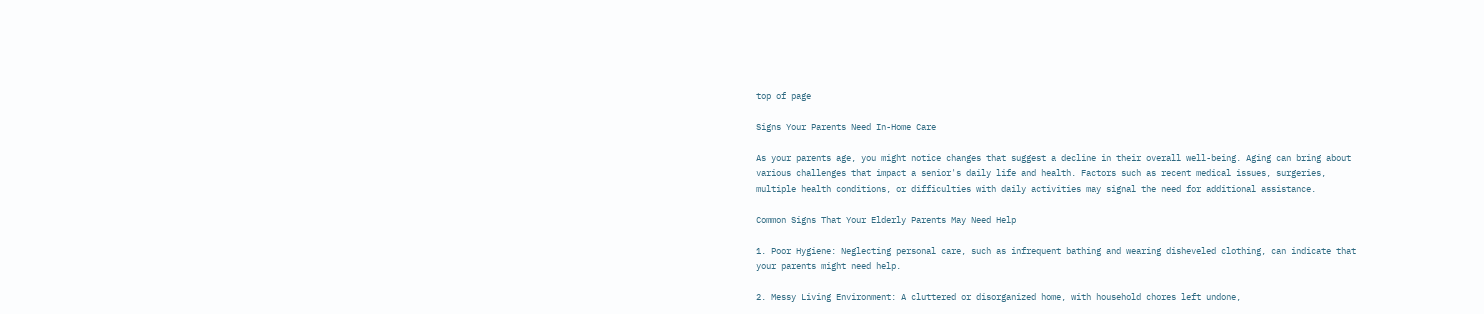top of page

Signs Your Parents Need In-Home Care

As your parents age, you might notice changes that suggest a decline in their overall well-being. Aging can bring about various challenges that impact a senior's daily life and health. Factors such as recent medical issues, surgeries, multiple health conditions, or difficulties with daily activities may signal the need for additional assistance.

Common Signs That Your Elderly Parents May Need Help

1. Poor Hygiene: Neglecting personal care, such as infrequent bathing and wearing disheveled clothing, can indicate that your parents might need help.

2. Messy Living Environment: A cluttered or disorganized home, with household chores left undone,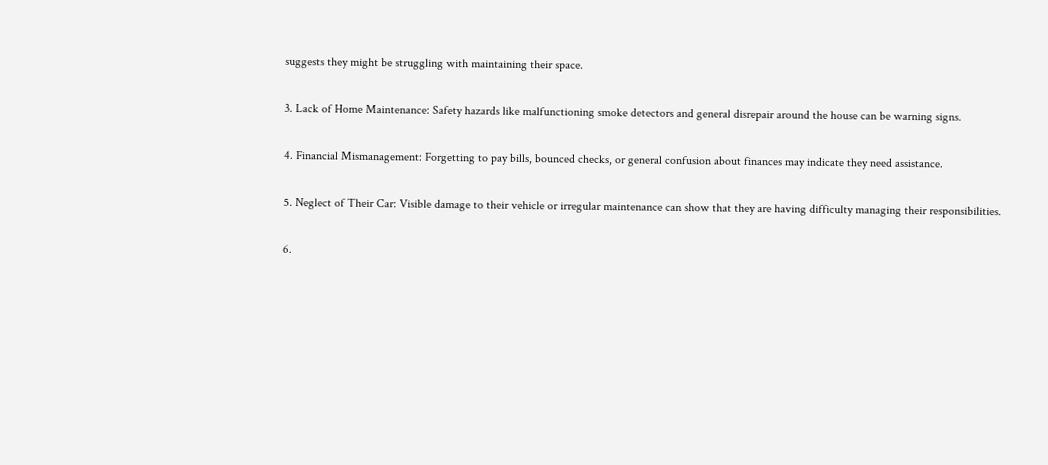suggests they might be struggling with maintaining their space.

3. Lack of Home Maintenance: Safety hazards like malfunctioning smoke detectors and general disrepair around the house can be warning signs.

4. Financial Mismanagement: Forgetting to pay bills, bounced checks, or general confusion about finances may indicate they need assistance.

5. Neglect of Their Car: Visible damage to their vehicle or irregular maintenance can show that they are having difficulty managing their responsibilities.

6.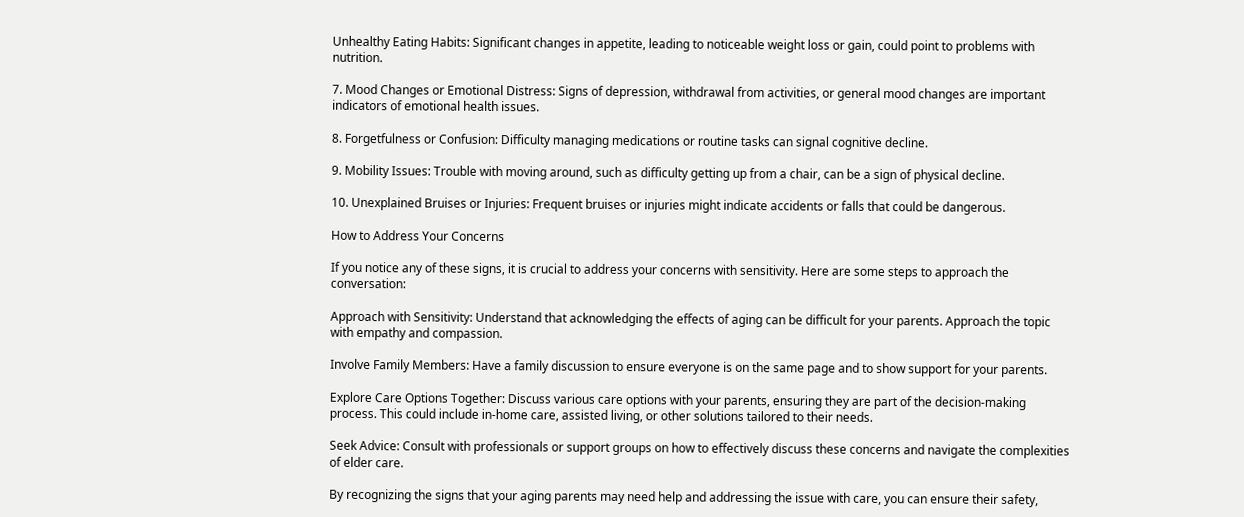Unhealthy Eating Habits: Significant changes in appetite, leading to noticeable weight loss or gain, could point to problems with nutrition.

7. Mood Changes or Emotional Distress: Signs of depression, withdrawal from activities, or general mood changes are important indicators of emotional health issues.

8. Forgetfulness or Confusion: Difficulty managing medications or routine tasks can signal cognitive decline.

9. Mobility Issues: Trouble with moving around, such as difficulty getting up from a chair, can be a sign of physical decline.

10. Unexplained Bruises or Injuries: Frequent bruises or injuries might indicate accidents or falls that could be dangerous.

How to Address Your Concerns

If you notice any of these signs, it is crucial to address your concerns with sensitivity. Here are some steps to approach the conversation:

Approach with Sensitivity: Understand that acknowledging the effects of aging can be difficult for your parents. Approach the topic with empathy and compassion.

Involve Family Members: Have a family discussion to ensure everyone is on the same page and to show support for your parents.

Explore Care Options Together: Discuss various care options with your parents, ensuring they are part of the decision-making process. This could include in-home care, assisted living, or other solutions tailored to their needs.

Seek Advice: Consult with professionals or support groups on how to effectively discuss these concerns and navigate the complexities of elder care.

By recognizing the signs that your aging parents may need help and addressing the issue with care, you can ensure their safety,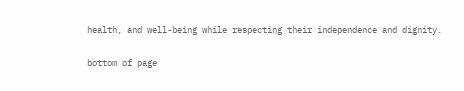health, and well-being while respecting their independence and dignity.


bottom of page